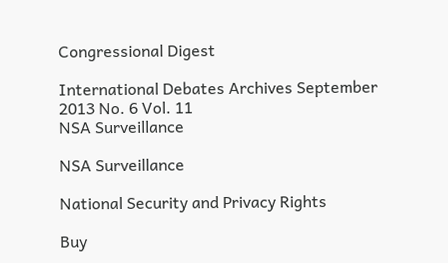Congressional Digest

International Debates Archives September 2013 No. 6 Vol. 11
NSA Surveillance

NSA Surveillance

National Security and Privacy Rights

Buy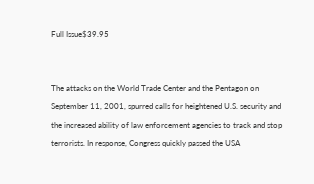Full Issue$39.95


The attacks on the World Trade Center and the Pentagon on September 11, 2001, spurred calls for heightened U.S. security and the increased ability of law enforcement agencies to track and stop terrorists. In response, Congress quickly passed the USA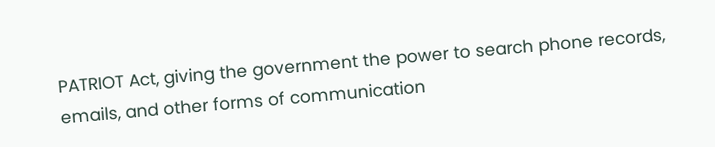PATRIOT Act, giving the government the power to search phone records, emails, and other forms of communication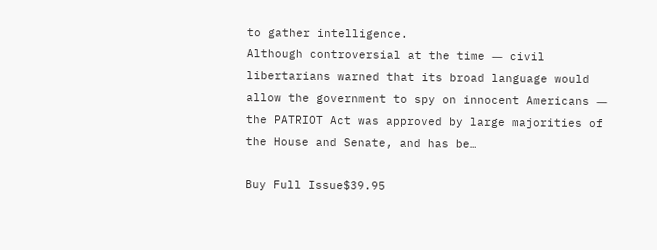to gather intelligence.
Although controversial at the time ― civil libertarians warned that its broad language would allow the government to spy on innocent Americans ― the PATRIOT Act was approved by large majorities of the House and Senate, and has be…

Buy Full Issue$39.95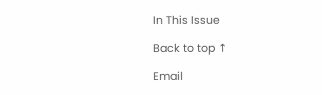In This Issue

Back to top ↑

Email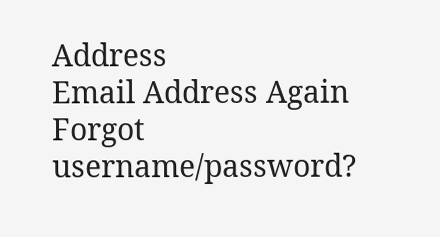Address
Email Address Again
Forgot username/password?